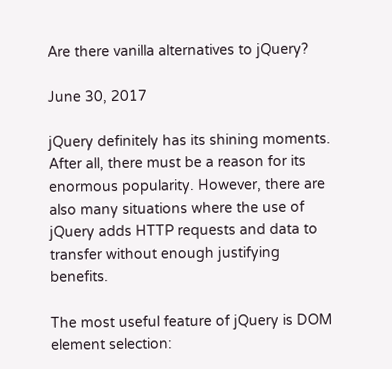Are there vanilla alternatives to jQuery?

June 30, 2017

jQuery definitely has its shining moments. After all, there must be a reason for its enormous popularity. However, there are also many situations where the use of jQuery adds HTTP requests and data to transfer without enough justifying benefits.

The most useful feature of jQuery is DOM element selection: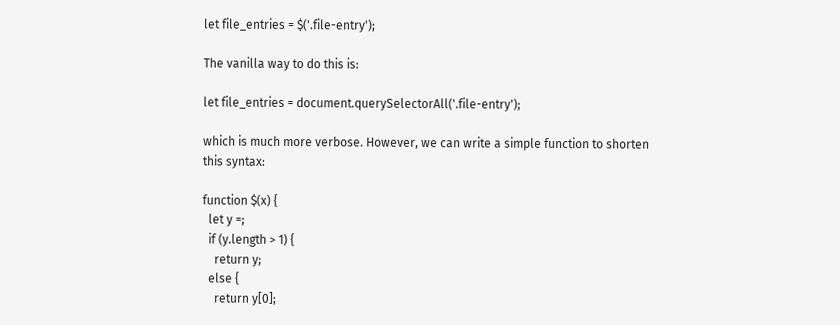let file_entries = $('.file-entry');

The vanilla way to do this is:

let file_entries = document.querySelectorAll('.file-entry');

which is much more verbose. However, we can write a simple function to shorten this syntax:

function $(x) {
  let y =;
  if (y.length > 1) {
    return y;
  else {
    return y[0];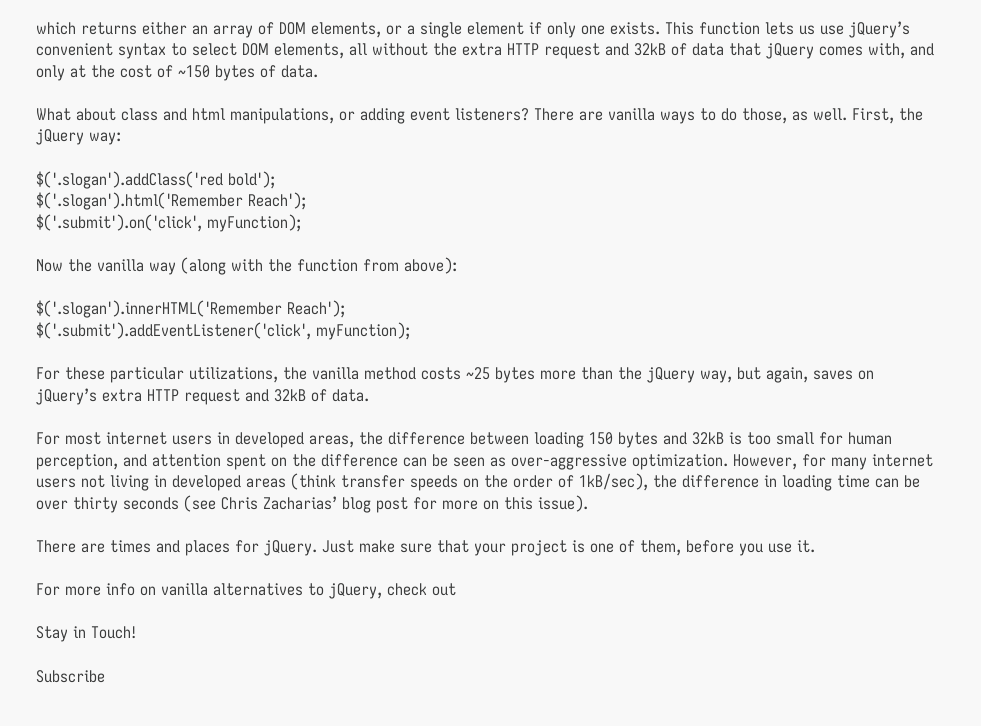which returns either an array of DOM elements, or a single element if only one exists. This function lets us use jQuery’s convenient syntax to select DOM elements, all without the extra HTTP request and 32kB of data that jQuery comes with, and only at the cost of ~150 bytes of data.

What about class and html manipulations, or adding event listeners? There are vanilla ways to do those, as well. First, the jQuery way:

$('.slogan').addClass('red bold');
$('.slogan').html('Remember Reach');
$('.submit').on('click', myFunction);

Now the vanilla way (along with the function from above):

$('.slogan').innerHTML('Remember Reach');
$('.submit').addEventListener('click', myFunction);

For these particular utilizations, the vanilla method costs ~25 bytes more than the jQuery way, but again, saves on jQuery’s extra HTTP request and 32kB of data.

For most internet users in developed areas, the difference between loading 150 bytes and 32kB is too small for human perception, and attention spent on the difference can be seen as over-aggressive optimization. However, for many internet users not living in developed areas (think transfer speeds on the order of 1kB/sec), the difference in loading time can be over thirty seconds (see Chris Zacharias’ blog post for more on this issue).

There are times and places for jQuery. Just make sure that your project is one of them, before you use it.

For more info on vanilla alternatives to jQuery, check out

Stay in Touch!

Subscribe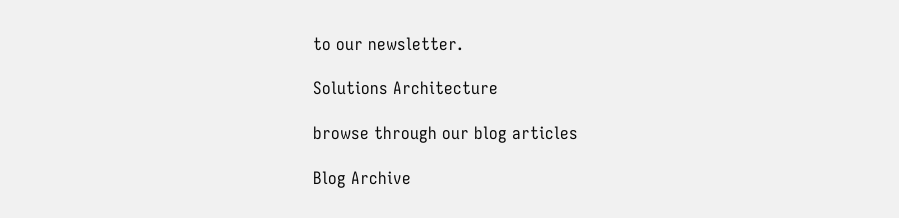to our newsletter.

Solutions Architecture

browse through our blog articles

Blog Archive